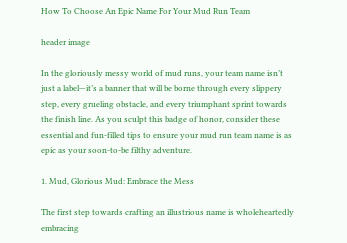How To Choose An Epic Name For Your Mud Run Team

header image

In the gloriously messy world of mud runs, your team name isn’t just a label—it’s a banner that will be borne through every slippery step, every grueling obstacle, and every triumphant sprint towards the finish line. As you sculpt this badge of honor, consider these essential and fun-filled tips to ensure your mud run team name is as epic as your soon-to-be filthy adventure.

1. Mud, Glorious Mud: Embrace the Mess

The first step towards crafting an illustrious name is wholeheartedly embracing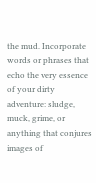the mud. Incorporate words or phrases that echo the very essence of your dirty adventure: sludge, muck, grime, or anything that conjures images of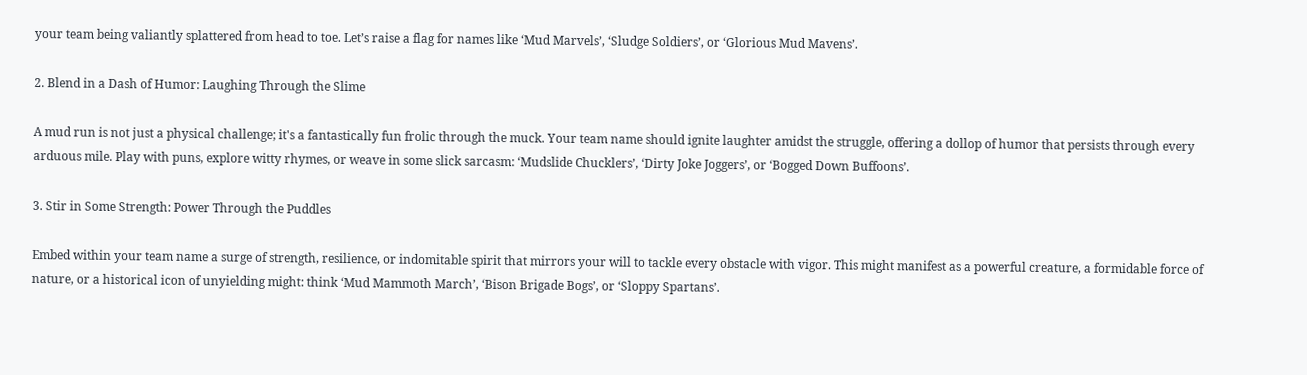your team being valiantly splattered from head to toe. Let’s raise a flag for names like ‘Mud Marvels’, ‘Sludge Soldiers’, or ‘Glorious Mud Mavens’.

2. Blend in a Dash of Humor: Laughing Through the Slime

A mud run is not just a physical challenge; it's a fantastically fun frolic through the muck. Your team name should ignite laughter amidst the struggle, offering a dollop of humor that persists through every arduous mile. Play with puns, explore witty rhymes, or weave in some slick sarcasm: ‘Mudslide Chucklers’, ‘Dirty Joke Joggers’, or ‘Bogged Down Buffoons’.

3. Stir in Some Strength: Power Through the Puddles

Embed within your team name a surge of strength, resilience, or indomitable spirit that mirrors your will to tackle every obstacle with vigor. This might manifest as a powerful creature, a formidable force of nature, or a historical icon of unyielding might: think ‘Mud Mammoth March’, ‘Bison Brigade Bogs’, or ‘Sloppy Spartans’.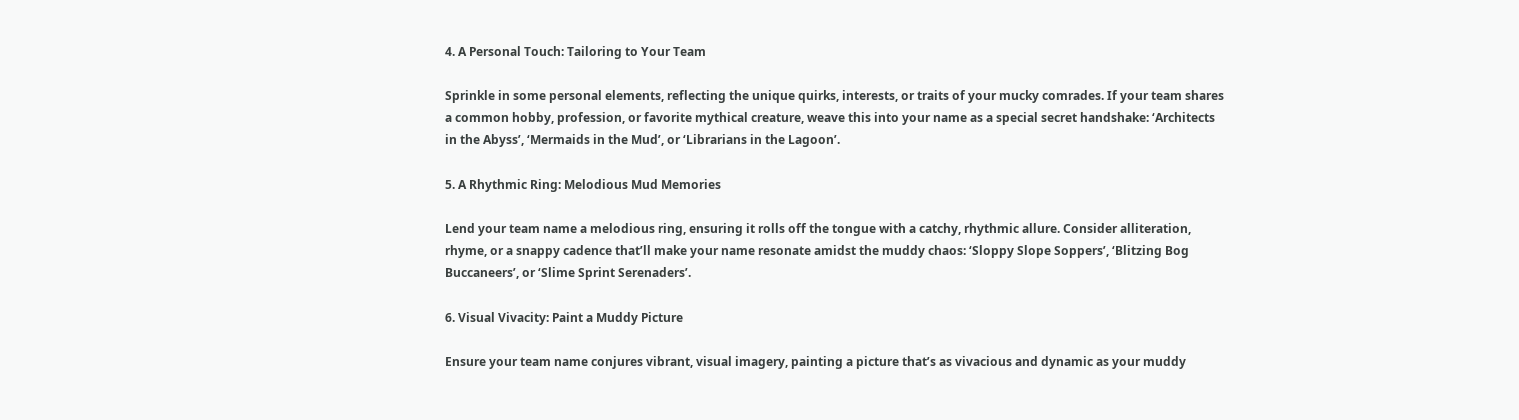4. A Personal Touch: Tailoring to Your Team

Sprinkle in some personal elements, reflecting the unique quirks, interests, or traits of your mucky comrades. If your team shares a common hobby, profession, or favorite mythical creature, weave this into your name as a special secret handshake: ‘Architects in the Abyss’, ‘Mermaids in the Mud’, or ‘Librarians in the Lagoon’.

5. A Rhythmic Ring: Melodious Mud Memories

Lend your team name a melodious ring, ensuring it rolls off the tongue with a catchy, rhythmic allure. Consider alliteration, rhyme, or a snappy cadence that’ll make your name resonate amidst the muddy chaos: ‘Sloppy Slope Soppers’, ‘Blitzing Bog Buccaneers’, or ‘Slime Sprint Serenaders’.

6. Visual Vivacity: Paint a Muddy Picture

Ensure your team name conjures vibrant, visual imagery, painting a picture that’s as vivacious and dynamic as your muddy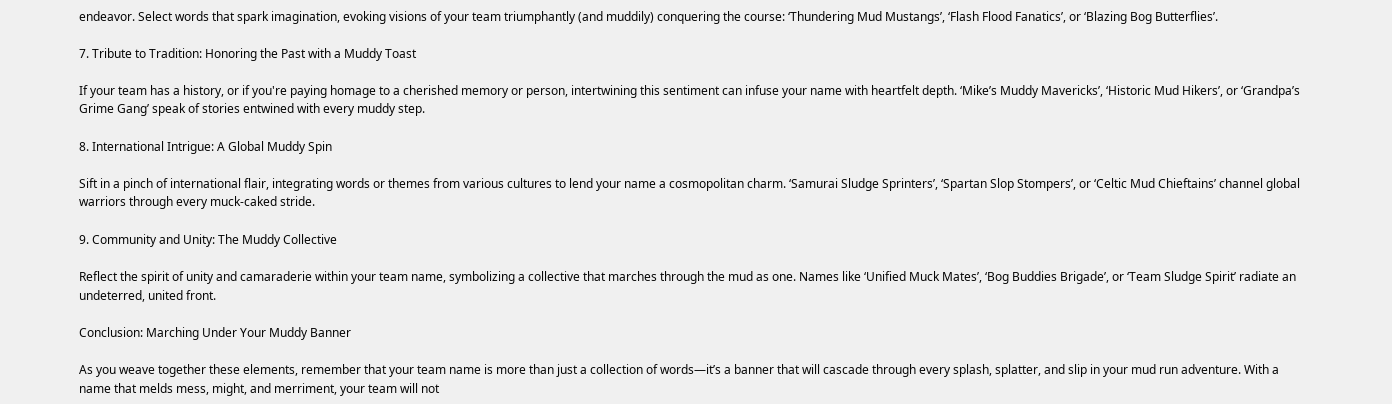endeavor. Select words that spark imagination, evoking visions of your team triumphantly (and muddily) conquering the course: ‘Thundering Mud Mustangs’, ‘Flash Flood Fanatics’, or ‘Blazing Bog Butterflies’.

7. Tribute to Tradition: Honoring the Past with a Muddy Toast

If your team has a history, or if you're paying homage to a cherished memory or person, intertwining this sentiment can infuse your name with heartfelt depth. ‘Mike’s Muddy Mavericks’, ‘Historic Mud Hikers’, or ‘Grandpa’s Grime Gang’ speak of stories entwined with every muddy step.

8. International Intrigue: A Global Muddy Spin

Sift in a pinch of international flair, integrating words or themes from various cultures to lend your name a cosmopolitan charm. ‘Samurai Sludge Sprinters’, ‘Spartan Slop Stompers’, or ‘Celtic Mud Chieftains’ channel global warriors through every muck-caked stride.

9. Community and Unity: The Muddy Collective

Reflect the spirit of unity and camaraderie within your team name, symbolizing a collective that marches through the mud as one. Names like ‘Unified Muck Mates’, ‘Bog Buddies Brigade’, or ‘Team Sludge Spirit’ radiate an undeterred, united front.

Conclusion: Marching Under Your Muddy Banner

As you weave together these elements, remember that your team name is more than just a collection of words—it’s a banner that will cascade through every splash, splatter, and slip in your mud run adventure. With a name that melds mess, might, and merriment, your team will not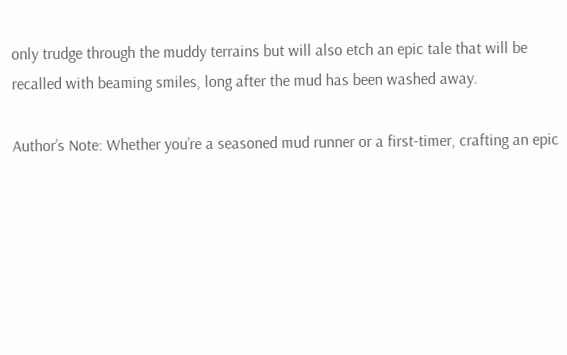only trudge through the muddy terrains but will also etch an epic tale that will be recalled with beaming smiles, long after the mud has been washed away.

Author’s Note: Whether you’re a seasoned mud runner or a first-timer, crafting an epic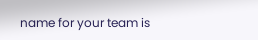name for your team is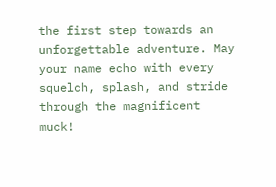the first step towards an unforgettable adventure. May your name echo with every squelch, splash, and stride through the magnificent muck!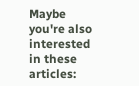Maybe you're also interested in these articles: